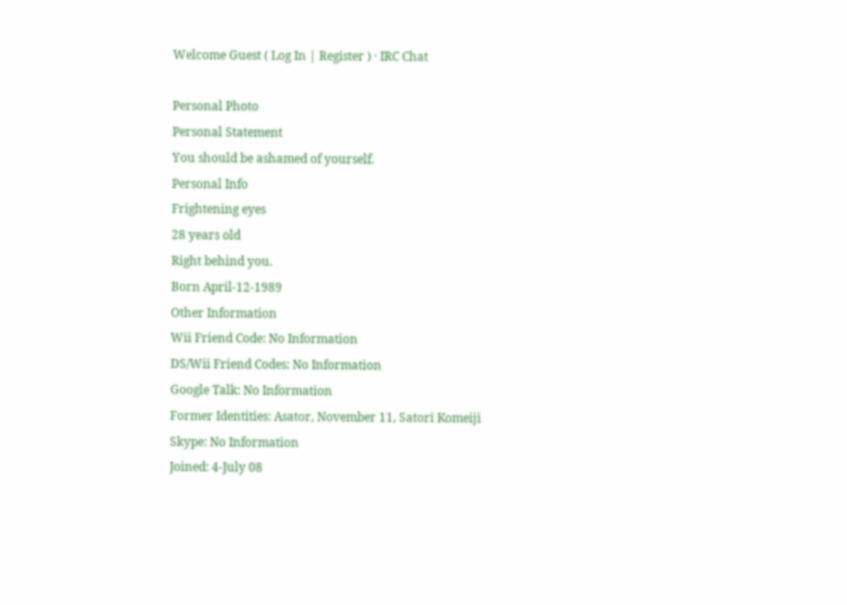Welcome Guest ( Log In | Register ) · IRC Chat

Personal Photo
Personal Statement
You should be ashamed of yourself.
Personal Info
Frightening eyes
28 years old
Right behind you.
Born April-12-1989
Other Information
Wii Friend Code: No Information
DS/Wii Friend Codes: No Information
Google Talk: No Information
Former Identities: Asator, November 11, Satori Komeiji
Skype: No Information
Joined: 4-July 08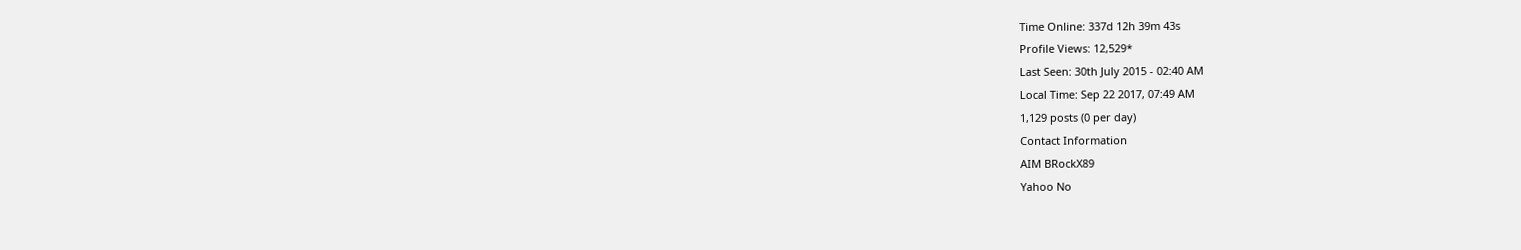Time Online: 337d 12h 39m 43s
Profile Views: 12,529*
Last Seen: 30th July 2015 - 02:40 AM
Local Time: Sep 22 2017, 07:49 AM
1,129 posts (0 per day)
Contact Information
AIM BRockX89
Yahoo No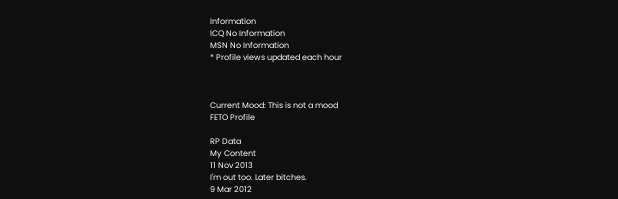Information
ICQ No Information
MSN No Information
* Profile views updated each hour



Current Mood: This is not a mood
FETO Profile

RP Data
My Content
11 Nov 2013
I'm out too. Later bitches.
9 Mar 2012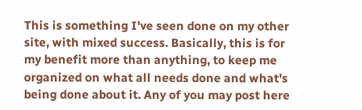This is something I've seen done on my other site, with mixed success. Basically, this is for my benefit more than anything, to keep me organized on what all needs done and what's being done about it. Any of you may post here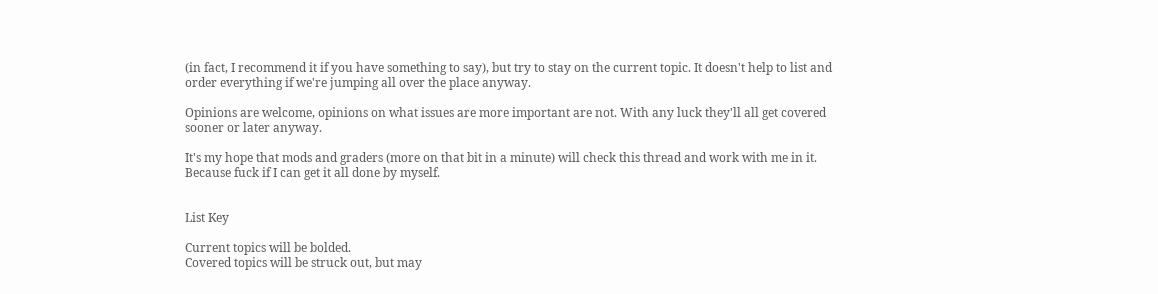(in fact, I recommend it if you have something to say), but try to stay on the current topic. It doesn't help to list and order everything if we're jumping all over the place anyway.

Opinions are welcome, opinions on what issues are more important are not. With any luck they'll all get covered sooner or later anyway.

It's my hope that mods and graders (more on that bit in a minute) will check this thread and work with me in it. Because fuck if I can get it all done by myself.


List Key

Current topics will be bolded.
Covered topics will be struck out, but may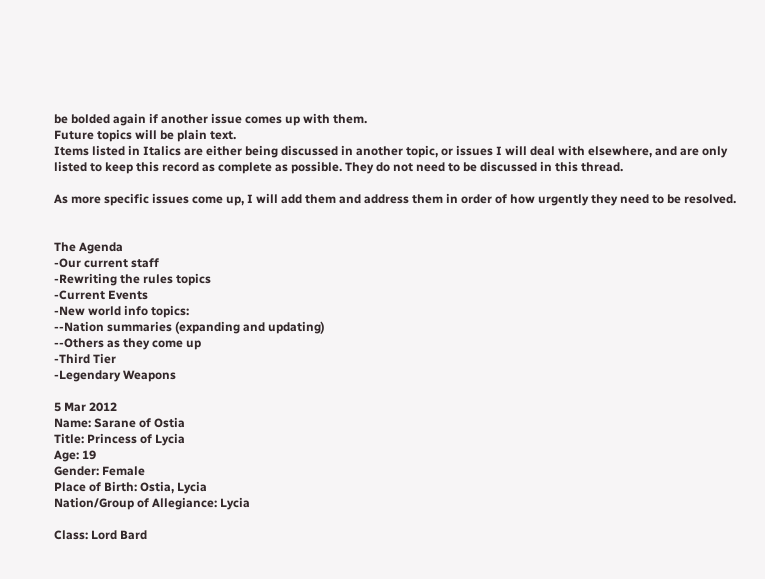be bolded again if another issue comes up with them.
Future topics will be plain text.
Items listed in Italics are either being discussed in another topic, or issues I will deal with elsewhere, and are only listed to keep this record as complete as possible. They do not need to be discussed in this thread.

As more specific issues come up, I will add them and address them in order of how urgently they need to be resolved.


The Agenda
-Our current staff
-Rewriting the rules topics
-Current Events
-New world info topics:
--Nation summaries (expanding and updating)
--Others as they come up
-Third Tier
-Legendary Weapons

5 Mar 2012
Name: Sarane of Ostia
Title: Princess of Lycia
Age: 19
Gender: Female
Place of Birth: Ostia, Lycia
Nation/Group of Allegiance: Lycia

Class: Lord Bard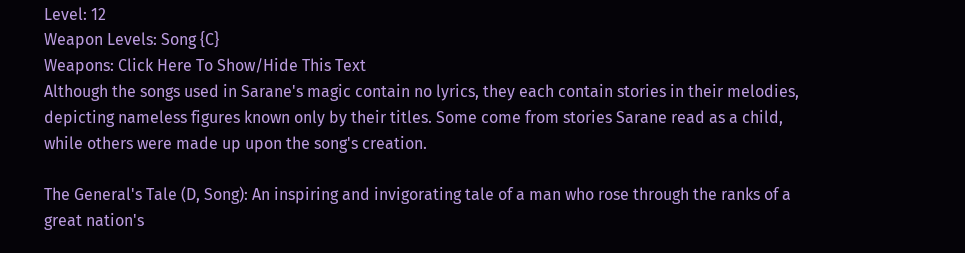Level: 12
Weapon Levels: Song {C}
Weapons: Click Here To Show/Hide This Text
Although the songs used in Sarane's magic contain no lyrics, they each contain stories in their melodies, depicting nameless figures known only by their titles. Some come from stories Sarane read as a child, while others were made up upon the song's creation.

The General's Tale (D, Song): An inspiring and invigorating tale of a man who rose through the ranks of a great nation's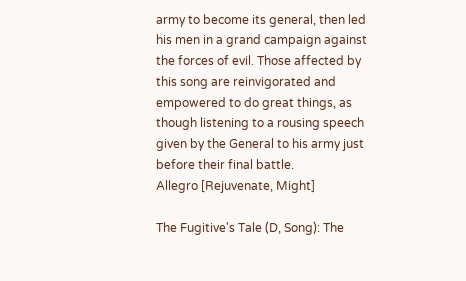army to become its general, then led his men in a grand campaign against the forces of evil. Those affected by this song are reinvigorated and empowered to do great things, as though listening to a rousing speech given by the General to his army just before their final battle.
Allegro [Rejuvenate, Might]

The Fugitive's Tale (D, Song): The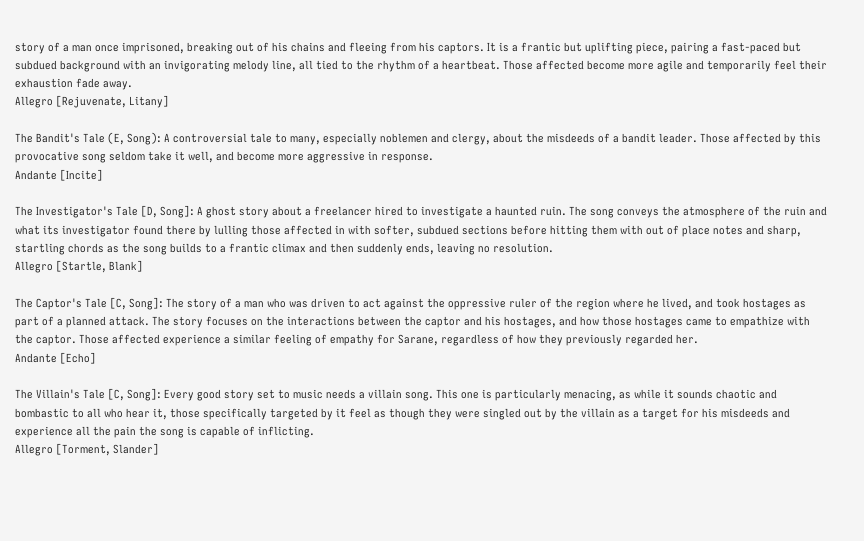story of a man once imprisoned, breaking out of his chains and fleeing from his captors. It is a frantic but uplifting piece, pairing a fast-paced but subdued background with an invigorating melody line, all tied to the rhythm of a heartbeat. Those affected become more agile and temporarily feel their exhaustion fade away.
Allegro [Rejuvenate, Litany]

The Bandit's Tale (E, Song): A controversial tale to many, especially noblemen and clergy, about the misdeeds of a bandit leader. Those affected by this provocative song seldom take it well, and become more aggressive in response.
Andante [Incite]

The Investigator's Tale [D, Song]: A ghost story about a freelancer hired to investigate a haunted ruin. The song conveys the atmosphere of the ruin and what its investigator found there by lulling those affected in with softer, subdued sections before hitting them with out of place notes and sharp, startling chords as the song builds to a frantic climax and then suddenly ends, leaving no resolution.
Allegro [Startle, Blank]

The Captor's Tale [C, Song]: The story of a man who was driven to act against the oppressive ruler of the region where he lived, and took hostages as part of a planned attack. The story focuses on the interactions between the captor and his hostages, and how those hostages came to empathize with the captor. Those affected experience a similar feeling of empathy for Sarane, regardless of how they previously regarded her.
Andante [Echo]

The Villain's Tale [C, Song]: Every good story set to music needs a villain song. This one is particularly menacing, as while it sounds chaotic and bombastic to all who hear it, those specifically targeted by it feel as though they were singled out by the villain as a target for his misdeeds and experience all the pain the song is capable of inflicting.
Allegro [Torment, Slander]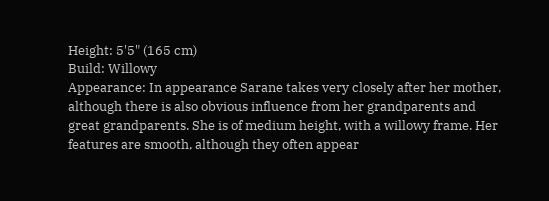Height: 5'5" (165 cm)
Build: Willowy
Appearance: In appearance Sarane takes very closely after her mother, although there is also obvious influence from her grandparents and great grandparents. She is of medium height, with a willowy frame. Her features are smooth, although they often appear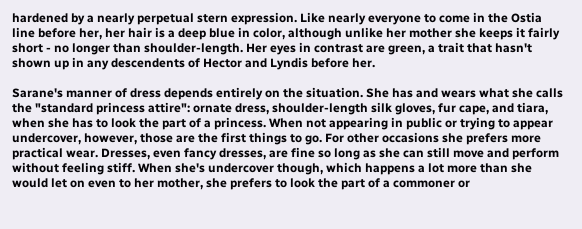hardened by a nearly perpetual stern expression. Like nearly everyone to come in the Ostia line before her, her hair is a deep blue in color, although unlike her mother she keeps it fairly short - no longer than shoulder-length. Her eyes in contrast are green, a trait that hasn't shown up in any descendents of Hector and Lyndis before her.

Sarane's manner of dress depends entirely on the situation. She has and wears what she calls the "standard princess attire": ornate dress, shoulder-length silk gloves, fur cape, and tiara, when she has to look the part of a princess. When not appearing in public or trying to appear undercover, however, those are the first things to go. For other occasions she prefers more practical wear. Dresses, even fancy dresses, are fine so long as she can still move and perform without feeling stiff. When she's undercover though, which happens a lot more than she would let on even to her mother, she prefers to look the part of a commoner or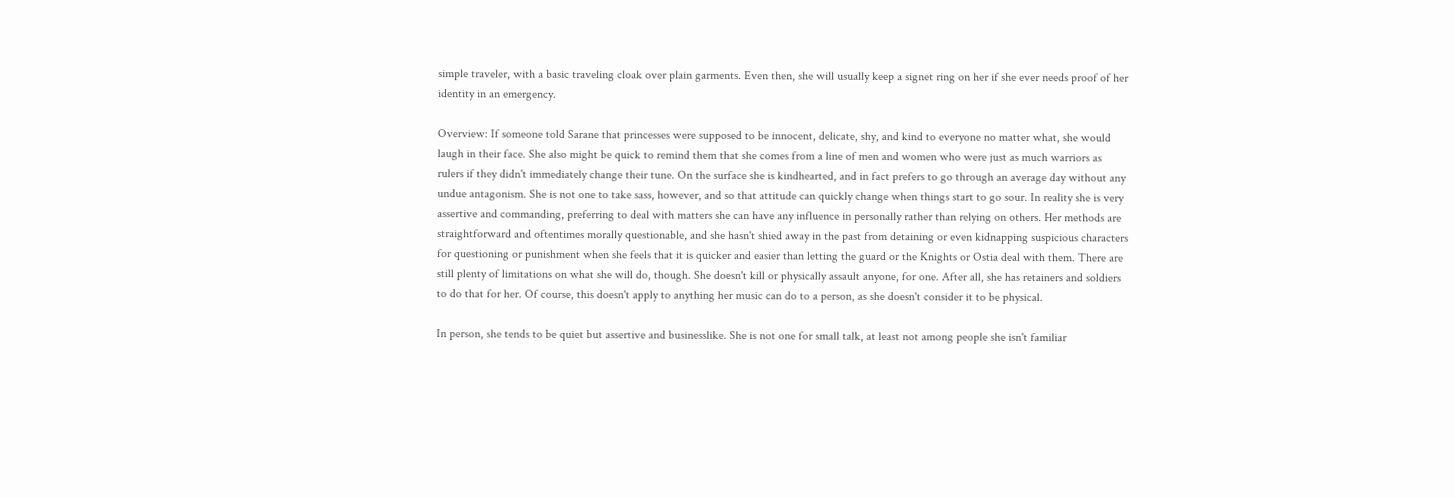simple traveler, with a basic traveling cloak over plain garments. Even then, she will usually keep a signet ring on her if she ever needs proof of her identity in an emergency.

Overview: If someone told Sarane that princesses were supposed to be innocent, delicate, shy, and kind to everyone no matter what, she would laugh in their face. She also might be quick to remind them that she comes from a line of men and women who were just as much warriors as rulers if they didn't immediately change their tune. On the surface she is kindhearted, and in fact prefers to go through an average day without any undue antagonism. She is not one to take sass, however, and so that attitude can quickly change when things start to go sour. In reality she is very assertive and commanding, preferring to deal with matters she can have any influence in personally rather than relying on others. Her methods are straightforward and oftentimes morally questionable, and she hasn't shied away in the past from detaining or even kidnapping suspicious characters for questioning or punishment when she feels that it is quicker and easier than letting the guard or the Knights or Ostia deal with them. There are still plenty of limitations on what she will do, though. She doesn't kill or physically assault anyone, for one. After all, she has retainers and soldiers to do that for her. Of course, this doesn't apply to anything her music can do to a person, as she doesn't consider it to be physical.

In person, she tends to be quiet but assertive and businesslike. She is not one for small talk, at least not among people she isn't familiar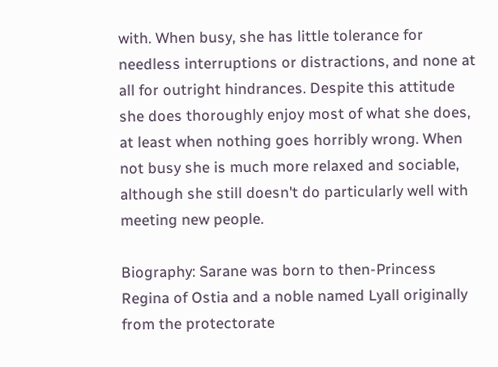with. When busy, she has little tolerance for needless interruptions or distractions, and none at all for outright hindrances. Despite this attitude she does thoroughly enjoy most of what she does, at least when nothing goes horribly wrong. When not busy she is much more relaxed and sociable, although she still doesn't do particularly well with meeting new people.

Biography: Sarane was born to then-Princess Regina of Ostia and a noble named Lyall originally from the protectorate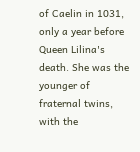of Caelin in 1031, only a year before Queen Lilina's death. She was the younger of fraternal twins, with the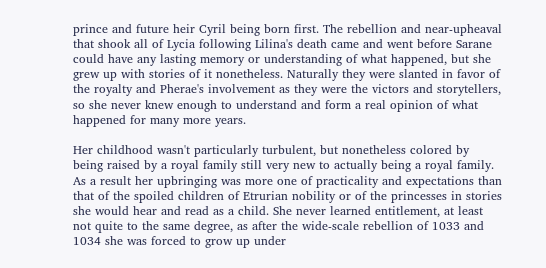prince and future heir Cyril being born first. The rebellion and near-upheaval that shook all of Lycia following Lilina's death came and went before Sarane could have any lasting memory or understanding of what happened, but she grew up with stories of it nonetheless. Naturally they were slanted in favor of the royalty and Pherae's involvement as they were the victors and storytellers, so she never knew enough to understand and form a real opinion of what happened for many more years.

Her childhood wasn't particularly turbulent, but nonetheless colored by being raised by a royal family still very new to actually being a royal family. As a result her upbringing was more one of practicality and expectations than that of the spoiled children of Etrurian nobility or of the princesses in stories she would hear and read as a child. She never learned entitlement, at least not quite to the same degree, as after the wide-scale rebellion of 1033 and 1034 she was forced to grow up under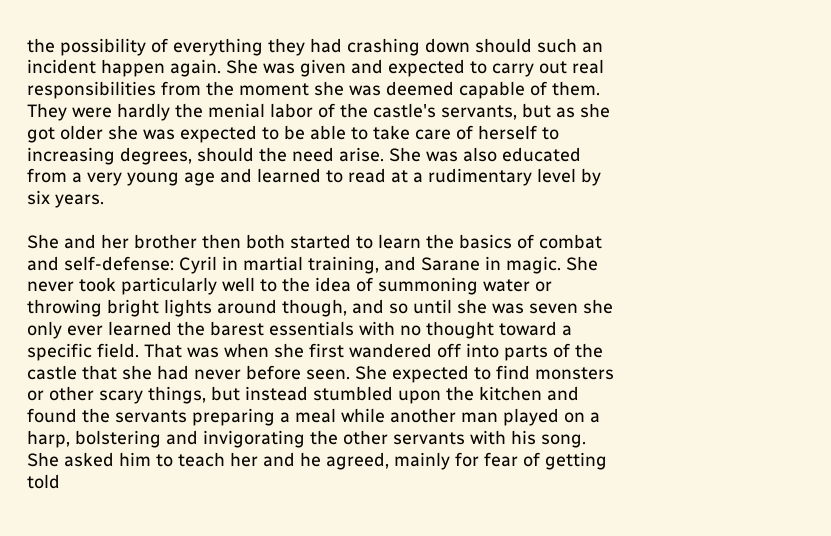the possibility of everything they had crashing down should such an incident happen again. She was given and expected to carry out real responsibilities from the moment she was deemed capable of them. They were hardly the menial labor of the castle's servants, but as she got older she was expected to be able to take care of herself to increasing degrees, should the need arise. She was also educated from a very young age and learned to read at a rudimentary level by six years.

She and her brother then both started to learn the basics of combat and self-defense: Cyril in martial training, and Sarane in magic. She never took particularly well to the idea of summoning water or throwing bright lights around though, and so until she was seven she only ever learned the barest essentials with no thought toward a specific field. That was when she first wandered off into parts of the castle that she had never before seen. She expected to find monsters or other scary things, but instead stumbled upon the kitchen and found the servants preparing a meal while another man played on a harp, bolstering and invigorating the other servants with his song. She asked him to teach her and he agreed, mainly for fear of getting told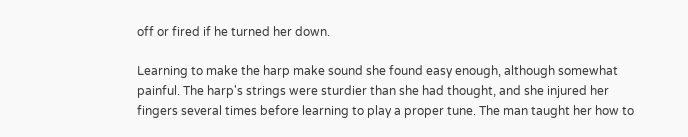off or fired if he turned her down.

Learning to make the harp make sound she found easy enough, although somewhat painful. The harp's strings were sturdier than she had thought, and she injured her fingers several times before learning to play a proper tune. The man taught her how to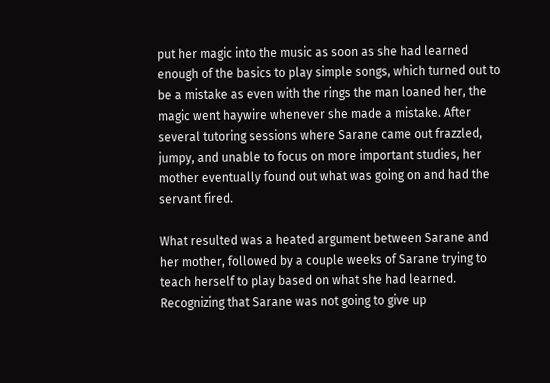put her magic into the music as soon as she had learned enough of the basics to play simple songs, which turned out to be a mistake as even with the rings the man loaned her, the magic went haywire whenever she made a mistake. After several tutoring sessions where Sarane came out frazzled, jumpy, and unable to focus on more important studies, her mother eventually found out what was going on and had the servant fired.

What resulted was a heated argument between Sarane and her mother, followed by a couple weeks of Sarane trying to teach herself to play based on what she had learned. Recognizing that Sarane was not going to give up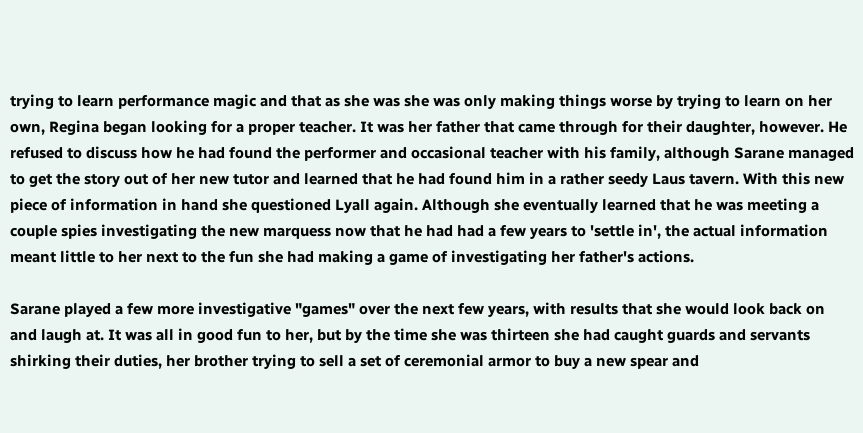trying to learn performance magic and that as she was she was only making things worse by trying to learn on her own, Regina began looking for a proper teacher. It was her father that came through for their daughter, however. He refused to discuss how he had found the performer and occasional teacher with his family, although Sarane managed to get the story out of her new tutor and learned that he had found him in a rather seedy Laus tavern. With this new piece of information in hand she questioned Lyall again. Although she eventually learned that he was meeting a couple spies investigating the new marquess now that he had had a few years to 'settle in', the actual information meant little to her next to the fun she had making a game of investigating her father's actions.

Sarane played a few more investigative "games" over the next few years, with results that she would look back on and laugh at. It was all in good fun to her, but by the time she was thirteen she had caught guards and servants shirking their duties, her brother trying to sell a set of ceremonial armor to buy a new spear and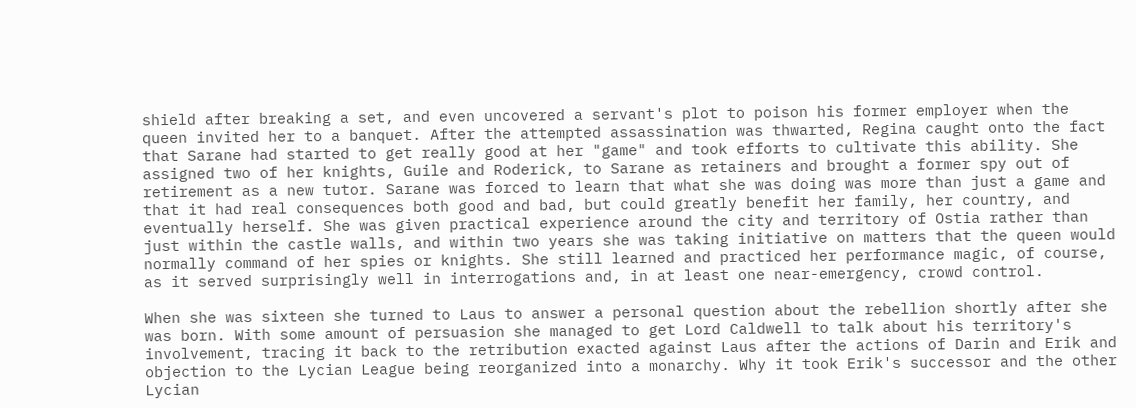shield after breaking a set, and even uncovered a servant's plot to poison his former employer when the queen invited her to a banquet. After the attempted assassination was thwarted, Regina caught onto the fact that Sarane had started to get really good at her "game" and took efforts to cultivate this ability. She assigned two of her knights, Guile and Roderick, to Sarane as retainers and brought a former spy out of retirement as a new tutor. Sarane was forced to learn that what she was doing was more than just a game and that it had real consequences both good and bad, but could greatly benefit her family, her country, and eventually herself. She was given practical experience around the city and territory of Ostia rather than just within the castle walls, and within two years she was taking initiative on matters that the queen would normally command of her spies or knights. She still learned and practiced her performance magic, of course, as it served surprisingly well in interrogations and, in at least one near-emergency, crowd control.

When she was sixteen she turned to Laus to answer a personal question about the rebellion shortly after she was born. With some amount of persuasion she managed to get Lord Caldwell to talk about his territory's involvement, tracing it back to the retribution exacted against Laus after the actions of Darin and Erik and objection to the Lycian League being reorganized into a monarchy. Why it took Erik's successor and the other Lycian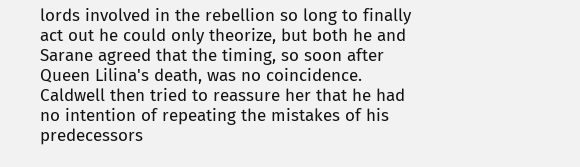lords involved in the rebellion so long to finally act out he could only theorize, but both he and Sarane agreed that the timing, so soon after Queen Lilina's death, was no coincidence. Caldwell then tried to reassure her that he had no intention of repeating the mistakes of his predecessors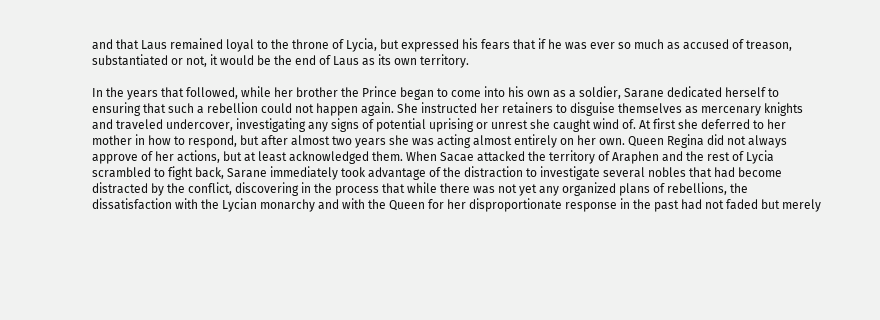and that Laus remained loyal to the throne of Lycia, but expressed his fears that if he was ever so much as accused of treason, substantiated or not, it would be the end of Laus as its own territory.

In the years that followed, while her brother the Prince began to come into his own as a soldier, Sarane dedicated herself to ensuring that such a rebellion could not happen again. She instructed her retainers to disguise themselves as mercenary knights and traveled undercover, investigating any signs of potential uprising or unrest she caught wind of. At first she deferred to her mother in how to respond, but after almost two years she was acting almost entirely on her own. Queen Regina did not always approve of her actions, but at least acknowledged them. When Sacae attacked the territory of Araphen and the rest of Lycia scrambled to fight back, Sarane immediately took advantage of the distraction to investigate several nobles that had become distracted by the conflict, discovering in the process that while there was not yet any organized plans of rebellions, the dissatisfaction with the Lycian monarchy and with the Queen for her disproportionate response in the past had not faded but merely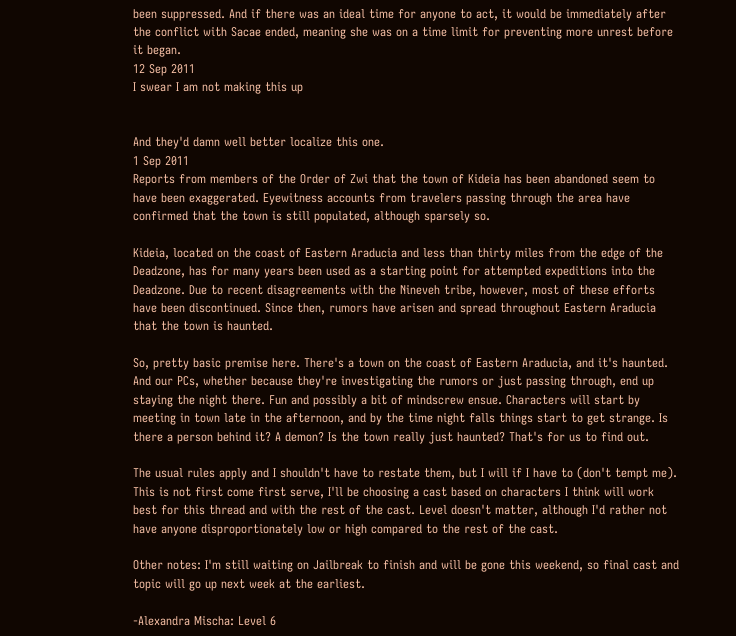been suppressed. And if there was an ideal time for anyone to act, it would be immediately after the conflict with Sacae ended, meaning she was on a time limit for preventing more unrest before it began.
12 Sep 2011
I swear I am not making this up


And they'd damn well better localize this one.
1 Sep 2011
Reports from members of the Order of Zwi that the town of Kideia has been abandoned seem to have been exaggerated. Eyewitness accounts from travelers passing through the area have confirmed that the town is still populated, although sparsely so.

Kideia, located on the coast of Eastern Araducia and less than thirty miles from the edge of the Deadzone, has for many years been used as a starting point for attempted expeditions into the Deadzone. Due to recent disagreements with the Nineveh tribe, however, most of these efforts have been discontinued. Since then, rumors have arisen and spread throughout Eastern Araducia that the town is haunted.

So, pretty basic premise here. There's a town on the coast of Eastern Araducia, and it's haunted. And our PCs, whether because they're investigating the rumors or just passing through, end up staying the night there. Fun and possibly a bit of mindscrew ensue. Characters will start by meeting in town late in the afternoon, and by the time night falls things start to get strange. Is there a person behind it? A demon? Is the town really just haunted? That's for us to find out.

The usual rules apply and I shouldn't have to restate them, but I will if I have to (don't tempt me). This is not first come first serve, I'll be choosing a cast based on characters I think will work best for this thread and with the rest of the cast. Level doesn't matter, although I'd rather not have anyone disproportionately low or high compared to the rest of the cast.

Other notes: I'm still waiting on Jailbreak to finish and will be gone this weekend, so final cast and topic will go up next week at the earliest.

-Alexandra Mischa: Level 6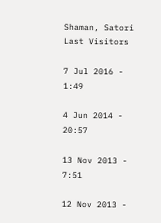Shaman, Satori
Last Visitors

7 Jul 2016 - 1:49

4 Jun 2014 - 20:57

13 Nov 2013 - 7:51

12 Nov 2013 -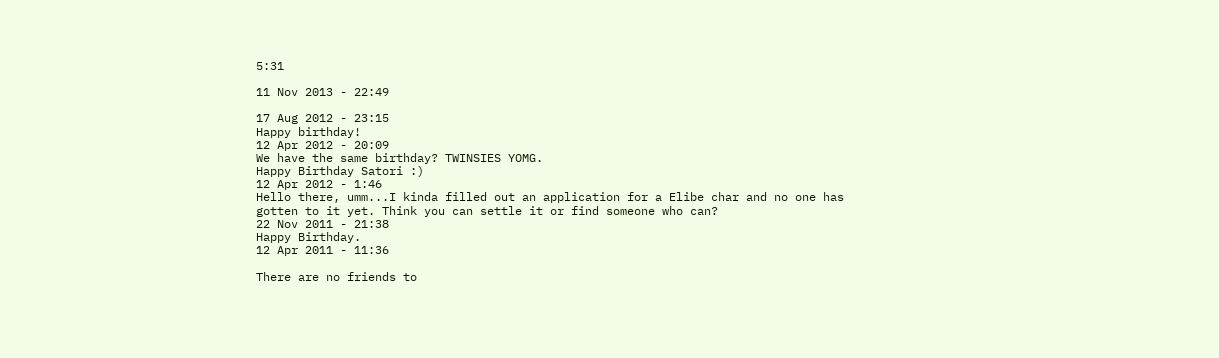5:31

11 Nov 2013 - 22:49

17 Aug 2012 - 23:15
Happy birthday!
12 Apr 2012 - 20:09
We have the same birthday? TWINSIES YOMG.
Happy Birthday Satori :)
12 Apr 2012 - 1:46
Hello there, umm...I kinda filled out an application for a Elibe char and no one has gotten to it yet. Think you can settle it or find someone who can?
22 Nov 2011 - 21:38
Happy Birthday.
12 Apr 2011 - 11:36

There are no friends to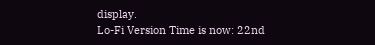display.
Lo-Fi Version Time is now: 22nd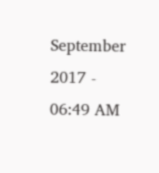September 2017 - 06:49 AM